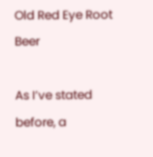Old Red Eye Root Beer

As I’ve stated before, a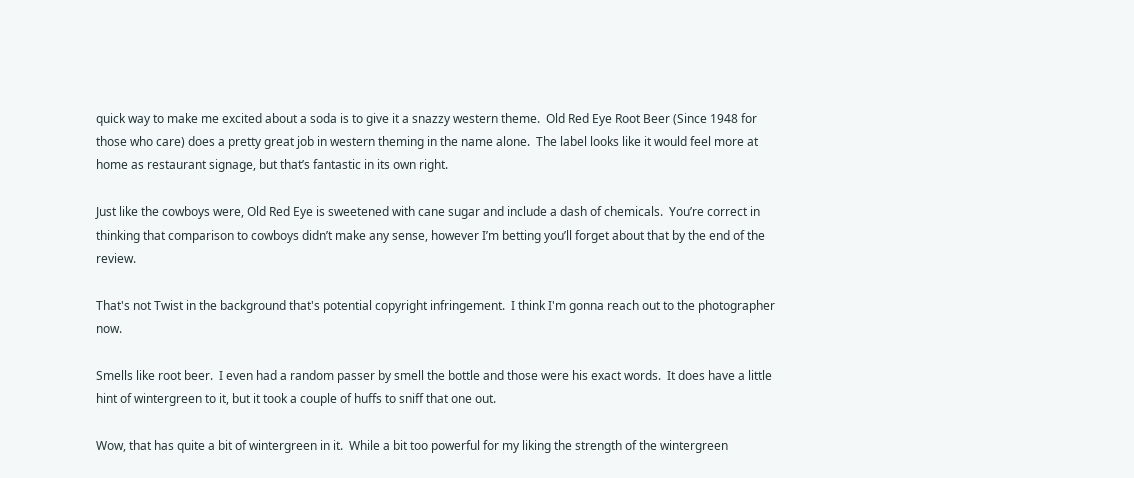quick way to make me excited about a soda is to give it a snazzy western theme.  Old Red Eye Root Beer (Since 1948 for those who care) does a pretty great job in western theming in the name alone.  The label looks like it would feel more at home as restaurant signage, but that’s fantastic in its own right.

Just like the cowboys were, Old Red Eye is sweetened with cane sugar and include a dash of chemicals.  You’re correct in thinking that comparison to cowboys didn’t make any sense, however I’m betting you’ll forget about that by the end of the review.

That's not Twist in the background that's potential copyright infringement.  I think I'm gonna reach out to the photographer now.

Smells like root beer.  I even had a random passer by smell the bottle and those were his exact words.  It does have a little hint of wintergreen to it, but it took a couple of huffs to sniff that one out.

Wow, that has quite a bit of wintergreen in it.  While a bit too powerful for my liking the strength of the wintergreen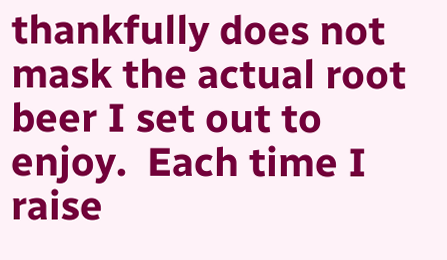thankfully does not mask the actual root beer I set out to enjoy.  Each time I raise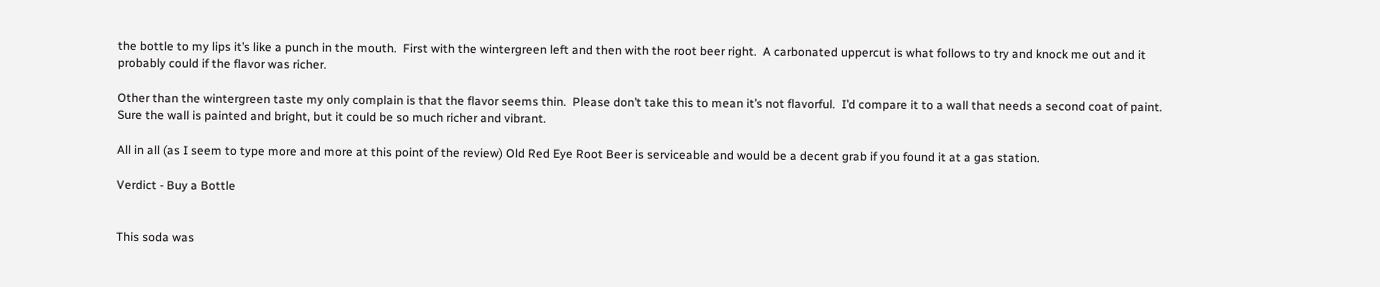the bottle to my lips it’s like a punch in the mouth.  First with the wintergreen left and then with the root beer right.  A carbonated uppercut is what follows to try and knock me out and it probably could if the flavor was richer.

Other than the wintergreen taste my only complain is that the flavor seems thin.  Please don’t take this to mean it’s not flavorful.  I’d compare it to a wall that needs a second coat of paint.  Sure the wall is painted and bright, but it could be so much richer and vibrant.

All in all (as I seem to type more and more at this point of the review) Old Red Eye Root Beer is serviceable and would be a decent grab if you found it at a gas station.

Verdict - Buy a Bottle


This soda was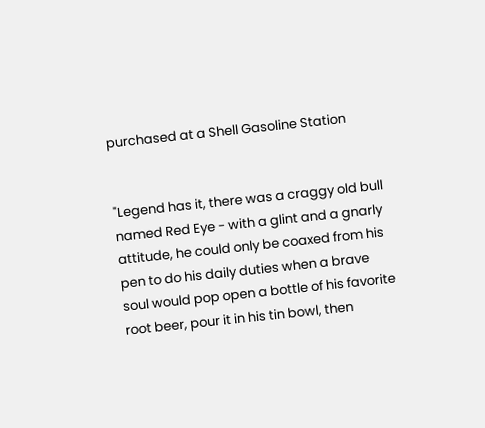purchased at a Shell Gasoline Station


"Legend has it, there was a craggy old bull named Red Eye - with a glint and a gnarly attitude, he could only be coaxed from his pen to do his daily duties when a brave soul would pop open a bottle of his favorite root beer, pour it in his tin bowl, then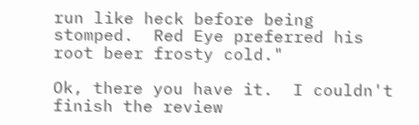run like heck before being stomped.  Red Eye preferred his root beer frosty cold."

Ok, there you have it.  I couldn't finish the review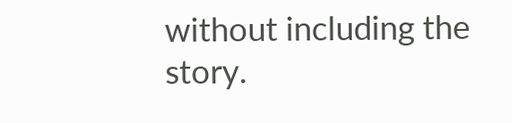without including the story.